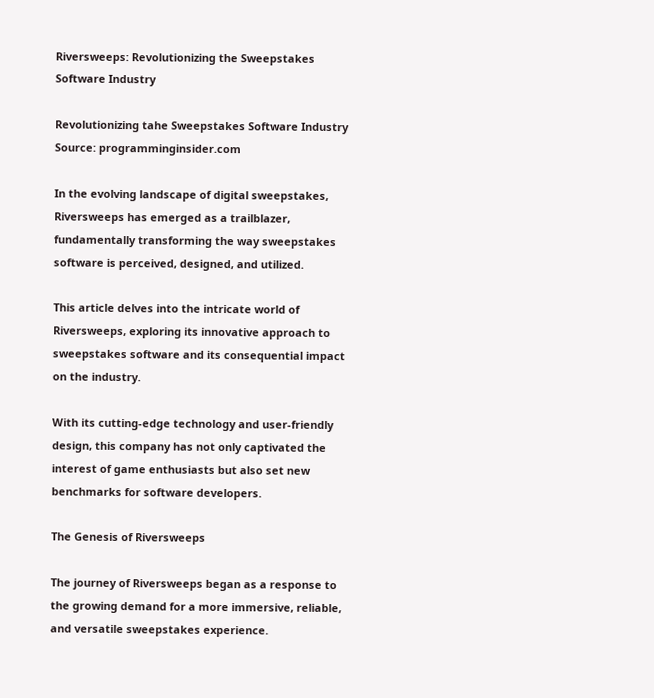Riversweeps: Revolutionizing the Sweepstakes Software Industry

Revolutionizing tahe Sweepstakes Software Industry
Source: programminginsider.com

In the evolving landscape of digital sweepstakes, Riversweeps has emerged as a trailblazer, fundamentally transforming the way sweepstakes software is perceived, designed, and utilized.

This article delves into the intricate world of Riversweeps, exploring its innovative approach to sweepstakes software and its consequential impact on the industry.

With its cutting-edge technology and user-friendly design, this company has not only captivated the interest of game enthusiasts but also set new benchmarks for software developers.

The Genesis of Riversweeps

The journey of Riversweeps began as a response to the growing demand for a more immersive, reliable, and versatile sweepstakes experience.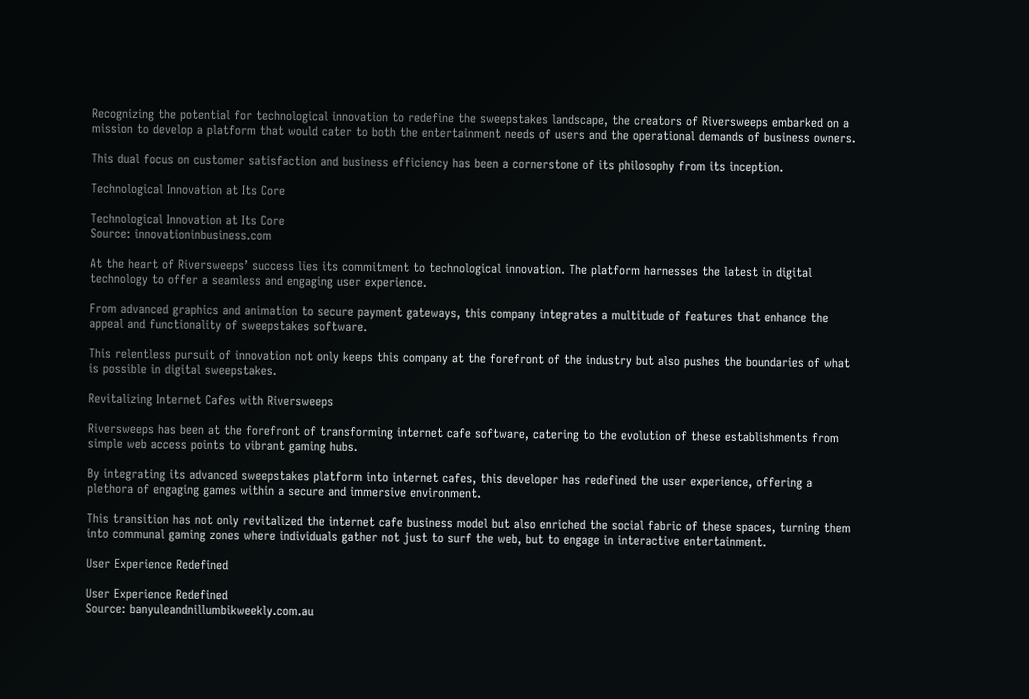Recognizing the potential for technological innovation to redefine the sweepstakes landscape, the creators of Riversweeps embarked on a mission to develop a platform that would cater to both the entertainment needs of users and the operational demands of business owners.

This dual focus on customer satisfaction and business efficiency has been a cornerstone of its philosophy from its inception.

Technological Innovation at Its Core

Technological Innovation at Its Core
Source: innovationinbusiness.com

At the heart of Riversweeps’ success lies its commitment to technological innovation. The platform harnesses the latest in digital technology to offer a seamless and engaging user experience.

From advanced graphics and animation to secure payment gateways, this company integrates a multitude of features that enhance the appeal and functionality of sweepstakes software.

This relentless pursuit of innovation not only keeps this company at the forefront of the industry but also pushes the boundaries of what is possible in digital sweepstakes.

Revitalizing Internet Cafes with Riversweeps

Riversweeps has been at the forefront of transforming internet cafe software, catering to the evolution of these establishments from simple web access points to vibrant gaming hubs.

By integrating its advanced sweepstakes platform into internet cafes, this developer has redefined the user experience, offering a plethora of engaging games within a secure and immersive environment.

This transition has not only revitalized the internet cafe business model but also enriched the social fabric of these spaces, turning them into communal gaming zones where individuals gather not just to surf the web, but to engage in interactive entertainment.

User Experience Redefined

User Experience Redefined
Source: banyuleandnillumbikweekly.com.au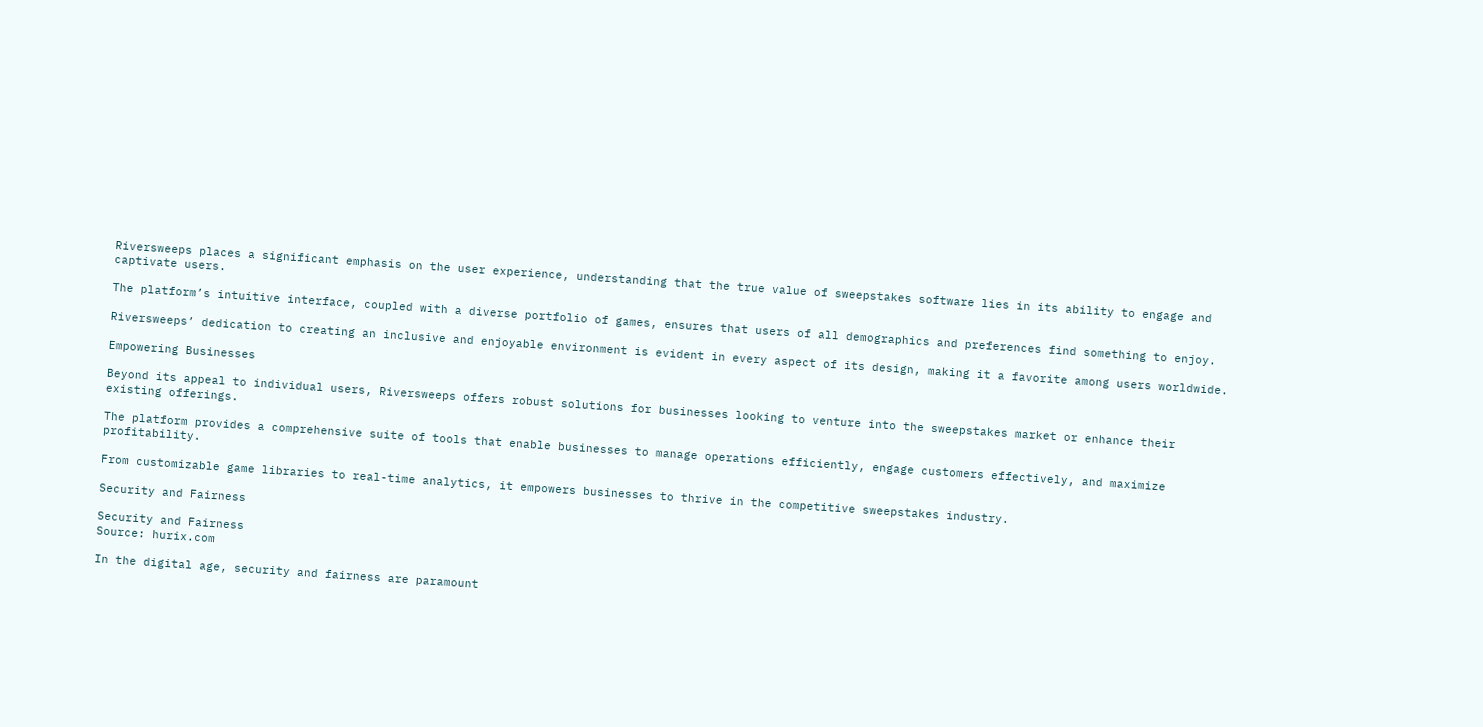Riversweeps places a significant emphasis on the user experience, understanding that the true value of sweepstakes software lies in its ability to engage and captivate users.

The platform’s intuitive interface, coupled with a diverse portfolio of games, ensures that users of all demographics and preferences find something to enjoy.

Riversweeps’ dedication to creating an inclusive and enjoyable environment is evident in every aspect of its design, making it a favorite among users worldwide.

Empowering Businesses

Beyond its appeal to individual users, Riversweeps offers robust solutions for businesses looking to venture into the sweepstakes market or enhance their existing offerings.

The platform provides a comprehensive suite of tools that enable businesses to manage operations efficiently, engage customers effectively, and maximize profitability.

From customizable game libraries to real-time analytics, it empowers businesses to thrive in the competitive sweepstakes industry.

Security and Fairness

Security and Fairness
Source: hurix.com

In the digital age, security and fairness are paramount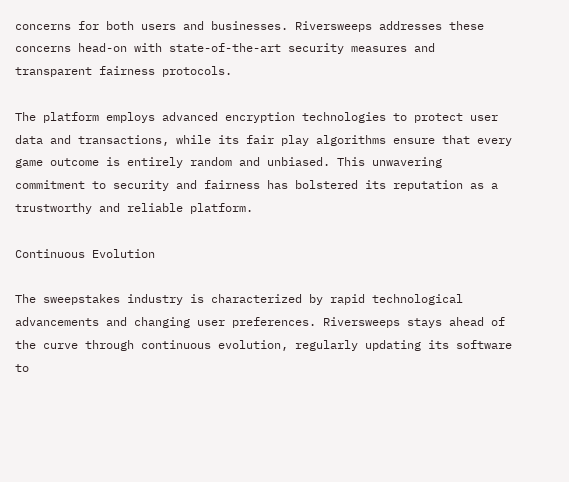concerns for both users and businesses. Riversweeps addresses these concerns head-on with state-of-the-art security measures and transparent fairness protocols.

The platform employs advanced encryption technologies to protect user data and transactions, while its fair play algorithms ensure that every game outcome is entirely random and unbiased. This unwavering commitment to security and fairness has bolstered its reputation as a trustworthy and reliable platform.

Continuous Evolution

The sweepstakes industry is characterized by rapid technological advancements and changing user preferences. Riversweeps stays ahead of the curve through continuous evolution, regularly updating its software to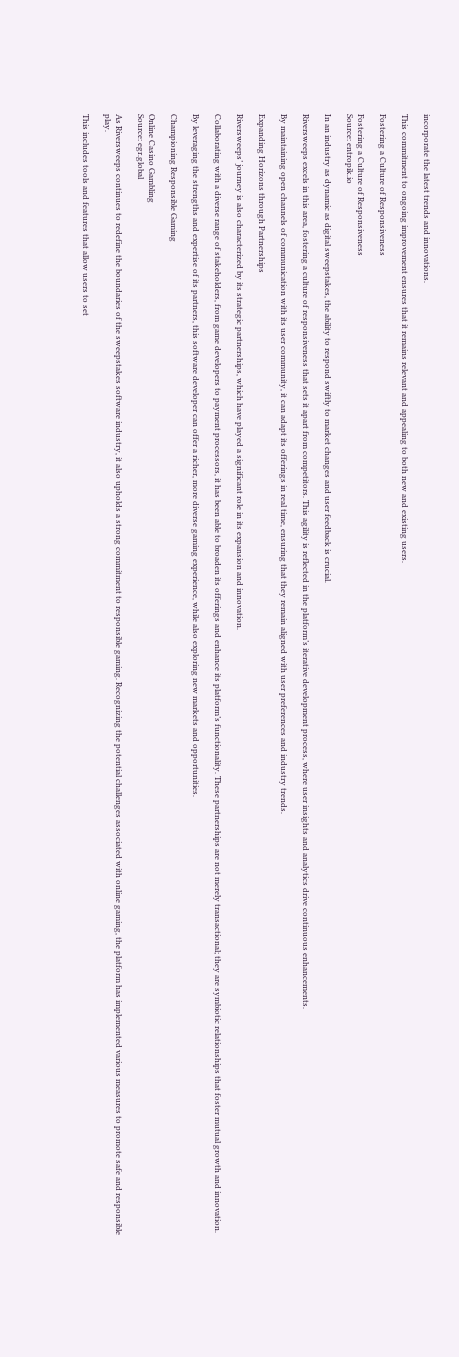incorporate the latest trends and innovations.

This commitment to ongoing improvement ensures that it remains relevant and appealing to both new and existing users.

Fostering a Culture of Responsiveness

Fostering a Culture of Responsiveness
Source: entropik.io

In an industry as dynamic as digital sweepstakes, the ability to respond swiftly to market changes and user feedback is crucial.

Riversweeps excels in this area, fostering a culture of responsiveness that sets it apart from competitors. This agility is reflected in the platform’s iterative development process, where user insights and analytics drive continuous enhancements.

By maintaining open channels of communication with its user community, it can adapt its offerings in real time, ensuring that they remain aligned with user preferences and industry trends.

Expanding Horizons through Partnerships

Riversweeps’ journey is also characterized by its strategic partnerships, which have played a significant role in its expansion and innovation.

Collaborating with a diverse range of stakeholders, from game developers to payment processors, it has been able to broaden its offerings and enhance its platform’s functionality. These partnerships are not merely transactional; they are symbiotic relationships that foster mutual growth and innovation.

By leveraging the strengths and expertise of its partners, this software developer can offer a richer, more diverse gaming experience, while also exploring new markets and opportunities.

Championing Responsible Gaming

Online Casino Gambling
Source: egr.global

As Riversweeps continues to redefine the boundaries of the sweepstakes software industry, it also upholds a strong commitment to responsible gaming. Recognizing the potential challenges associated with online gaming, the platform has implemented various measures to promote safe and responsible play.

This includes tools and features that allow users to set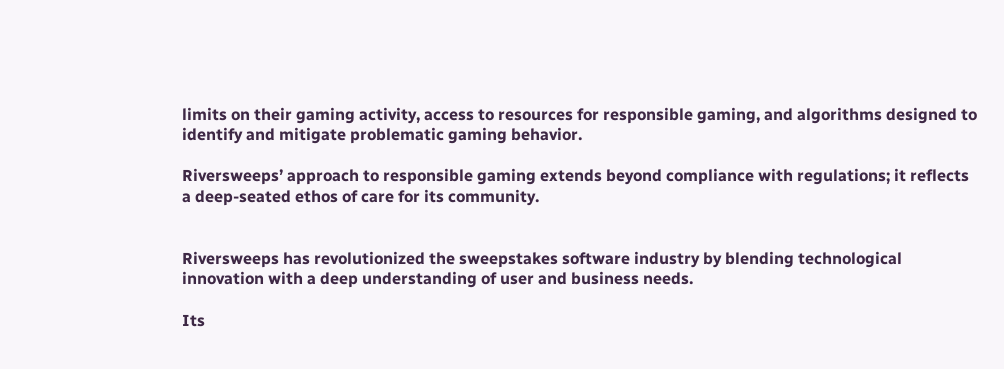limits on their gaming activity, access to resources for responsible gaming, and algorithms designed to identify and mitigate problematic gaming behavior.

Riversweeps’ approach to responsible gaming extends beyond compliance with regulations; it reflects a deep-seated ethos of care for its community.


Riversweeps has revolutionized the sweepstakes software industry by blending technological innovation with a deep understanding of user and business needs.

Its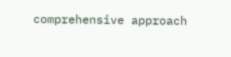comprehensive approach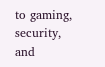to gaming, security, and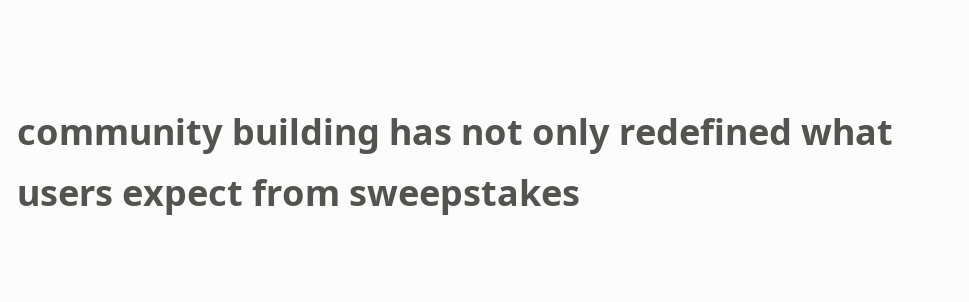community building has not only redefined what users expect from sweepstakes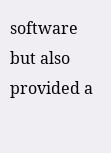software but also provided a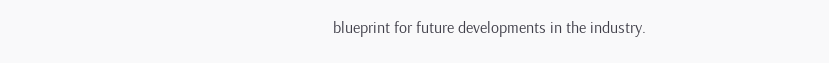blueprint for future developments in the industry.